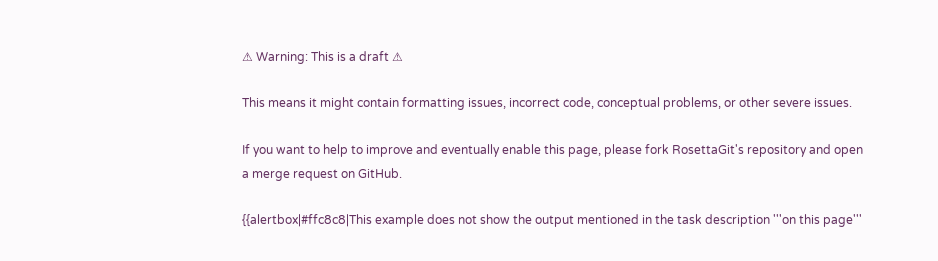⚠ Warning: This is a draft ⚠

This means it might contain formatting issues, incorrect code, conceptual problems, or other severe issues.

If you want to help to improve and eventually enable this page, please fork RosettaGit's repository and open a merge request on GitHub.

{{alertbox|#ffc8c8|This example does not show the output mentioned in the task description '''on this page'''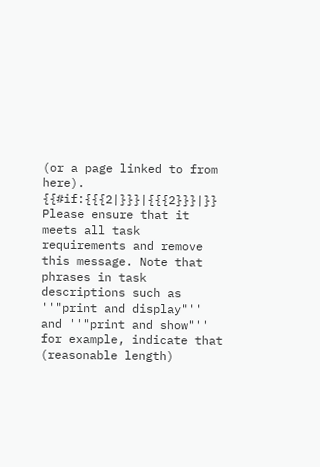(or a page linked to from here). {{#if:{{{2|}}}|{{{2}}}|}} Please ensure that it meets all task requirements and remove this message. Note that phrases in task descriptions such as ''"print and display"'' and ''"print and show"'' for example, indicate that (reasonable length)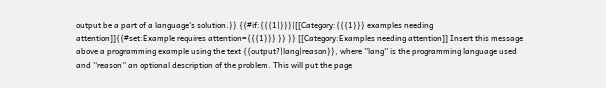output be a part of a language's solution.}} {{#if:{{{1|}}}|[[Category:{{{1}}} examples needing attention]]{{#set:Example requires attention={{{1}}} }} }} [[Category:Examples needing attention]] Insert this message above a programming example using the text {{output?|lang|reason}}, where ''lang'' is the programming language used and ''reason'' an optional description of the problem. This will put the page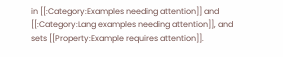in [[:Category:Examples needing attention]] and [[:Category:Lang examples needing attention]], and sets [[Property:Example requires attention]].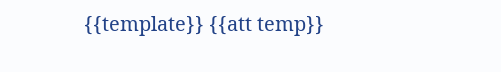{{template}} {{att temp}}